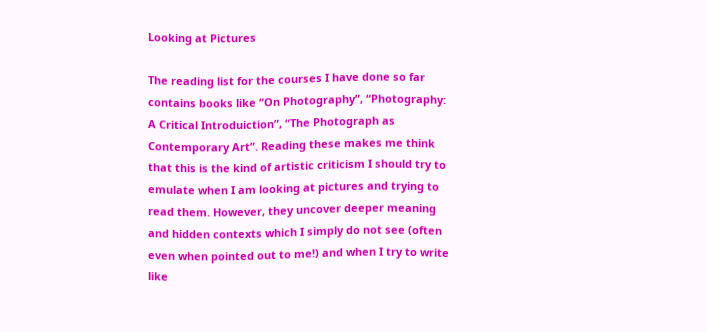Looking at Pictures

The reading list for the courses I have done so far contains books like “On Photography”, “Photography: A Critical Introduiction”, “The Photograph as Contemporary Art”. Reading these makes me think that this is the kind of artistic criticism I should try to emulate when I am looking at pictures and trying to read them. However, they uncover deeper meaning and hidden contexts which I simply do not see (often even when pointed out to me!) and when I try to write like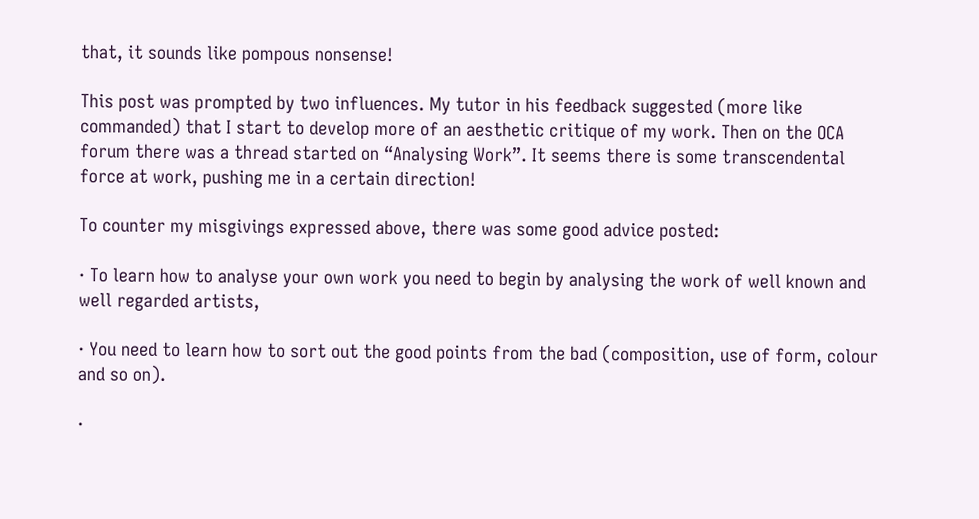that, it sounds like pompous nonsense!

This post was prompted by two influences. My tutor in his feedback suggested (more like commanded) that I start to develop more of an aesthetic critique of my work. Then on the OCA forum there was a thread started on “Analysing Work”. It seems there is some transcendental force at work, pushing me in a certain direction!

To counter my misgivings expressed above, there was some good advice posted:

· To learn how to analyse your own work you need to begin by analysing the work of well known and well regarded artists,

· You need to learn how to sort out the good points from the bad (composition, use of form, colour and so on).

·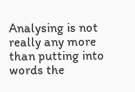Analysing is not really any more than putting into words the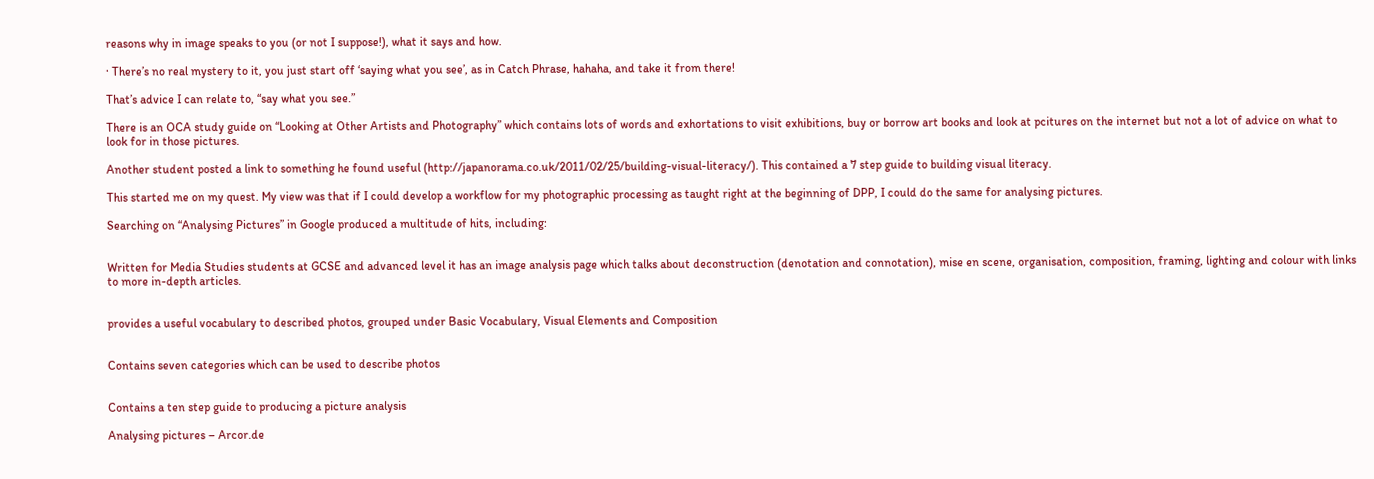reasons why in image speaks to you (or not I suppose!), what it says and how.

· There’s no real mystery to it, you just start off ‘saying what you see’, as in Catch Phrase, hahaha, and take it from there!

That’s advice I can relate to, “say what you see.”

There is an OCA study guide on “Looking at Other Artists and Photography” which contains lots of words and exhortations to visit exhibitions, buy or borrow art books and look at pcitures on the internet but not a lot of advice on what to look for in those pictures.

Another student posted a link to something he found useful (http://japanorama.co.uk/2011/02/25/building-visual-literacy/). This contained a 7 step guide to building visual literacy.

This started me on my quest. My view was that if I could develop a workflow for my photographic processing as taught right at the beginning of DPP, I could do the same for analysing pictures.

Searching on “Analysing Pictures” in Google produced a multitude of hits, including:


Written for Media Studies students at GCSE and advanced level it has an image analysis page which talks about deconstruction (denotation and connotation), mise en scene, organisation, composition, framing, lighting and colour with links to more in-depth articles.


provides a useful vocabulary to described photos, grouped under Basic Vocabulary, Visual Elements and Composition


Contains seven categories which can be used to describe photos


Contains a ten step guide to producing a picture analysis

Analysing pictures – Arcor.de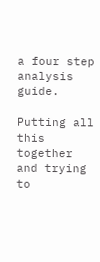a four step analysis guide.

Putting all this together and trying to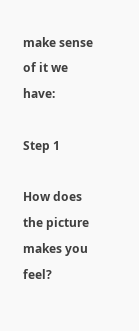make sense of it we have:

Step 1

How does the picture makes you feel?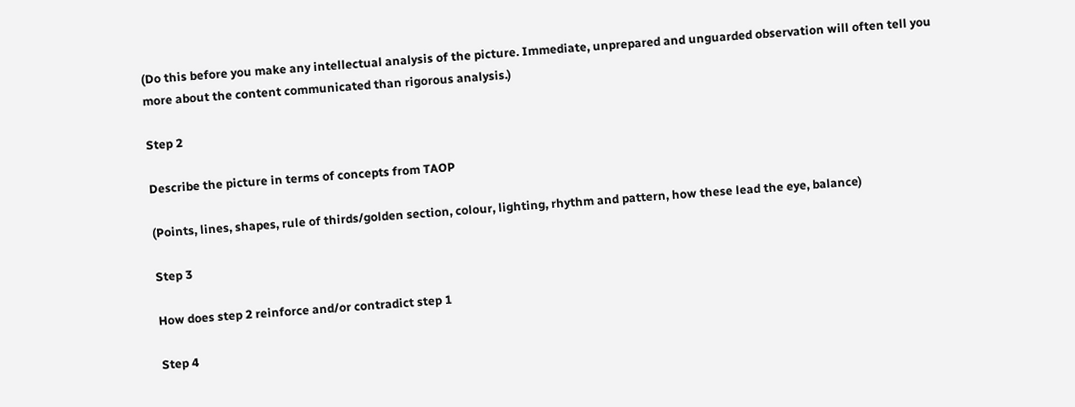(Do this before you make any intellectual analysis of the picture. Immediate, unprepared and unguarded observation will often tell you more about the content communicated than rigorous analysis.)

Step 2

Describe the picture in terms of concepts from TAOP

(Points, lines, shapes, rule of thirds/golden section, colour, lighting, rhythm and pattern, how these lead the eye, balance)

Step 3

How does step 2 reinforce and/or contradict step 1

Step 4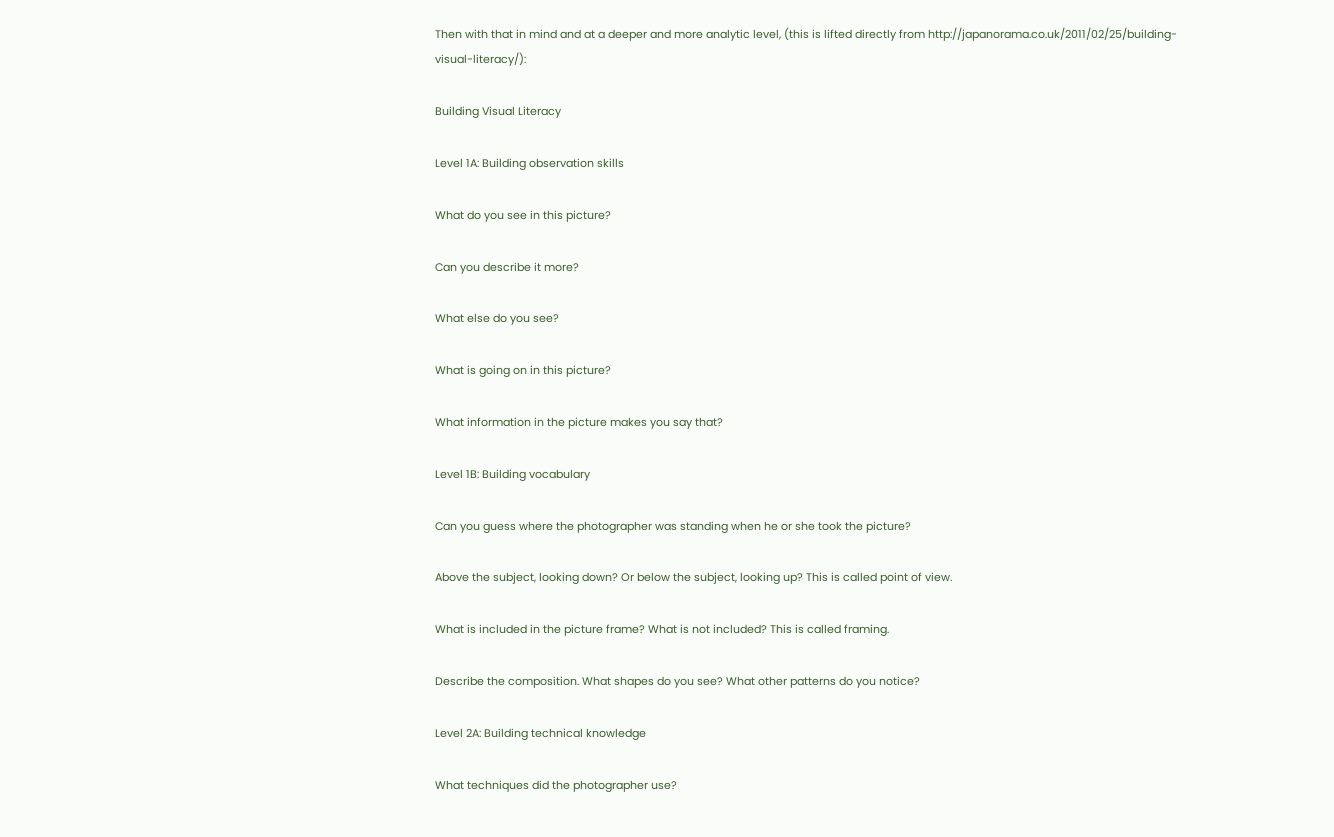Then with that in mind and at a deeper and more analytic level, (this is lifted directly from http://japanorama.co.uk/2011/02/25/building-visual-literacy/):

Building Visual Literacy

Level 1A: Building observation skills

What do you see in this picture?

Can you describe it more?

What else do you see?

What is going on in this picture?

What information in the picture makes you say that?

Level 1B: Building vocabulary

Can you guess where the photographer was standing when he or she took the picture?

Above the subject, looking down? Or below the subject, looking up? This is called point of view.

What is included in the picture frame? What is not included? This is called framing.

Describe the composition. What shapes do you see? What other patterns do you notice?

Level 2A: Building technical knowledge

What techniques did the photographer use?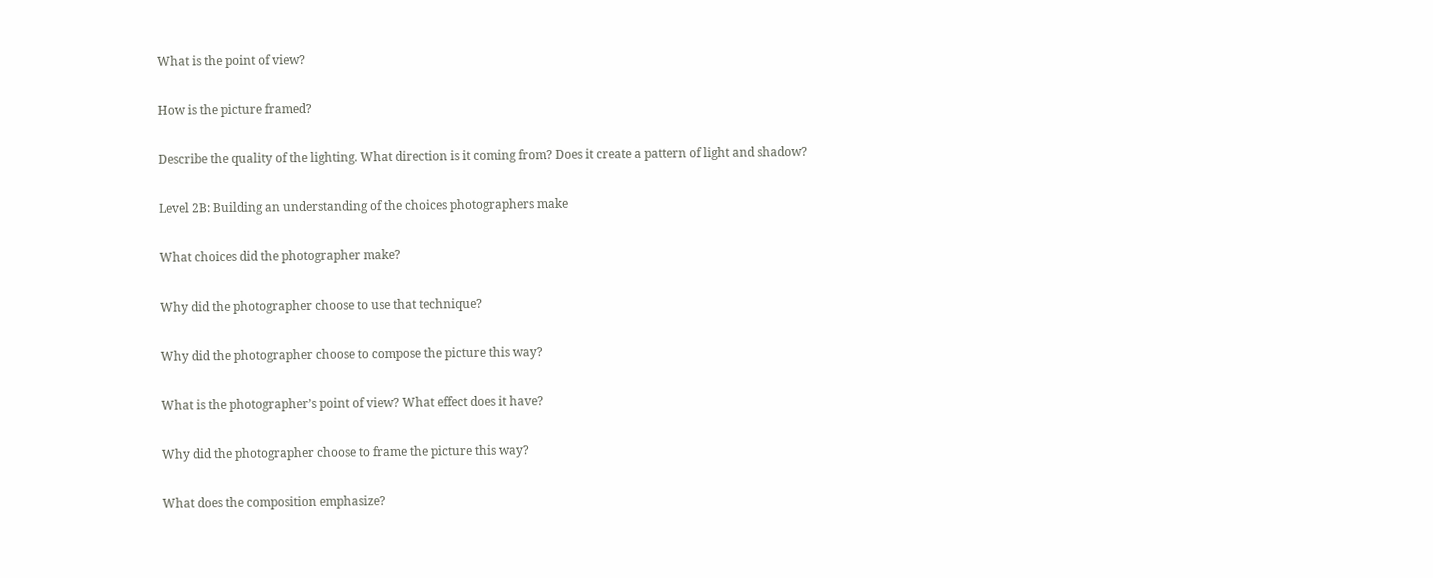What is the point of view?

How is the picture framed?

Describe the quality of the lighting. What direction is it coming from? Does it create a pattern of light and shadow?

Level 2B: Building an understanding of the choices photographers make

What choices did the photographer make?

Why did the photographer choose to use that technique?

Why did the photographer choose to compose the picture this way?

What is the photographer’s point of view? What effect does it have?

Why did the photographer choose to frame the picture this way?

What does the composition emphasize?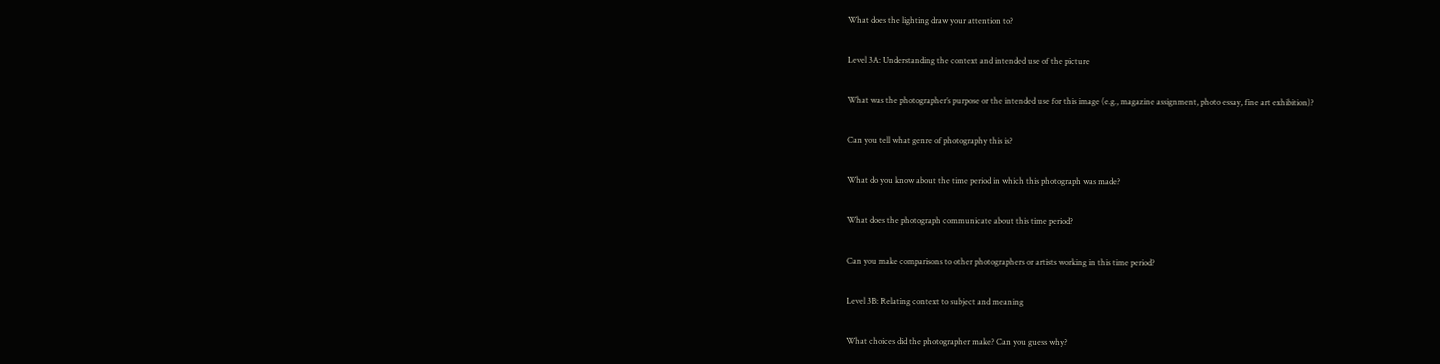What does the lighting draw your attention to?

Level 3A: Understanding the context and intended use of the picture

What was the photographer’s purpose or the intended use for this image (e.g., magazine assignment, photo essay, fine art exhibition)?

Can you tell what genre of photography this is?

What do you know about the time period in which this photograph was made?

What does the photograph communicate about this time period?

Can you make comparisons to other photographers or artists working in this time period?

Level 3B: Relating context to subject and meaning

What choices did the photographer make? Can you guess why?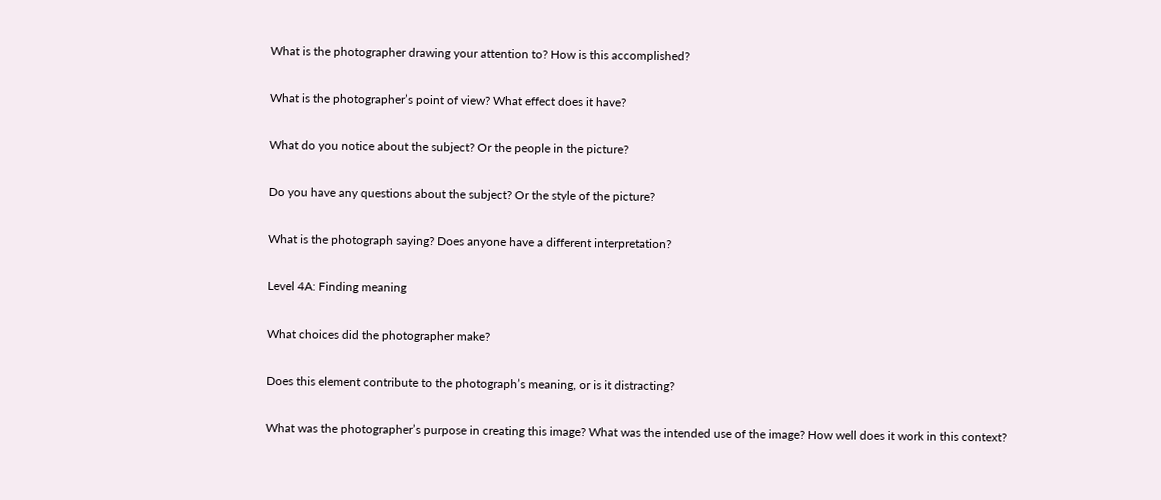What is the photographer drawing your attention to? How is this accomplished?

What is the photographer’s point of view? What effect does it have?

What do you notice about the subject? Or the people in the picture?

Do you have any questions about the subject? Or the style of the picture?

What is the photograph saying? Does anyone have a different interpretation?

Level 4A: Finding meaning

What choices did the photographer make?

Does this element contribute to the photograph’s meaning, or is it distracting?

What was the photographer’s purpose in creating this image? What was the intended use of the image? How well does it work in this context?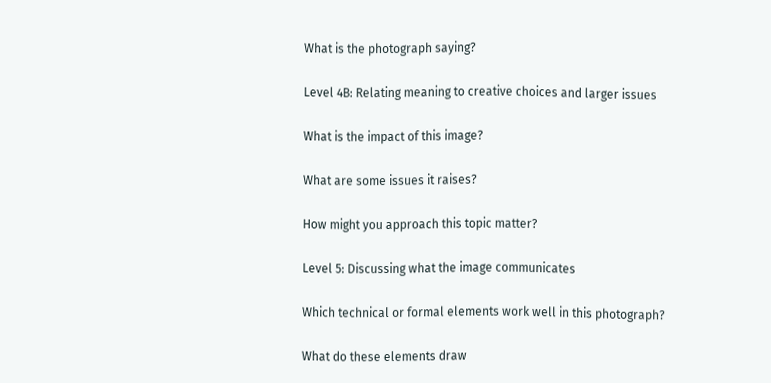What is the photograph saying?

Level 4B: Relating meaning to creative choices and larger issues

What is the impact of this image?

What are some issues it raises?

How might you approach this topic matter?

Level 5: Discussing what the image communicates

Which technical or formal elements work well in this photograph?

What do these elements draw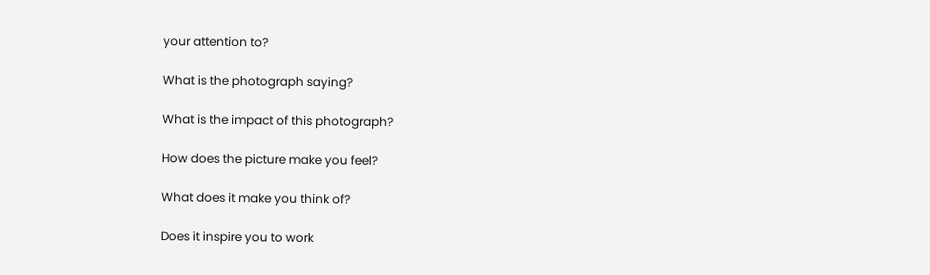your attention to?

What is the photograph saying?

What is the impact of this photograph?

How does the picture make you feel?

What does it make you think of?

Does it inspire you to work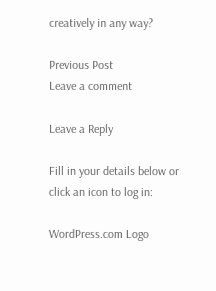creatively in any way?

Previous Post
Leave a comment

Leave a Reply

Fill in your details below or click an icon to log in:

WordPress.com Logo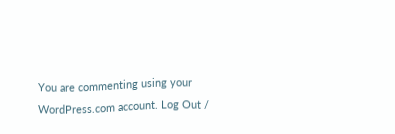You are commenting using your WordPress.com account. Log Out /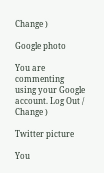Change )

Google photo

You are commenting using your Google account. Log Out /  Change )

Twitter picture

You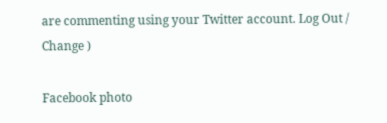are commenting using your Twitter account. Log Out /  Change )

Facebook photo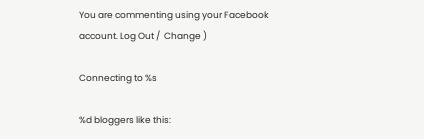You are commenting using your Facebook account. Log Out /  Change )

Connecting to %s

%d bloggers like this: